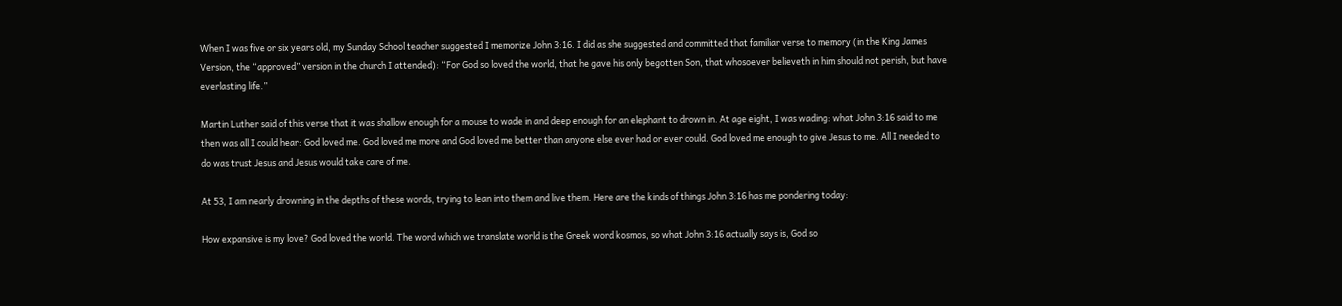When I was five or six years old, my Sunday School teacher suggested I memorize John 3:16. I did as she suggested and committed that familiar verse to memory (in the King James Version, the “approved” version in the church I attended): “For God so loved the world, that he gave his only begotten Son, that whosoever believeth in him should not perish, but have everlasting life.”

Martin Luther said of this verse that it was shallow enough for a mouse to wade in and deep enough for an elephant to drown in. At age eight, I was wading: what John 3:16 said to me then was all I could hear: God loved me. God loved me more and God loved me better than anyone else ever had or ever could. God loved me enough to give Jesus to me. All I needed to do was trust Jesus and Jesus would take care of me.

At 53, I am nearly drowning in the depths of these words, trying to lean into them and live them. Here are the kinds of things John 3:16 has me pondering today:

How expansive is my love? God loved the world. The word which we translate world is the Greek word kosmos, so what John 3:16 actually says is, God so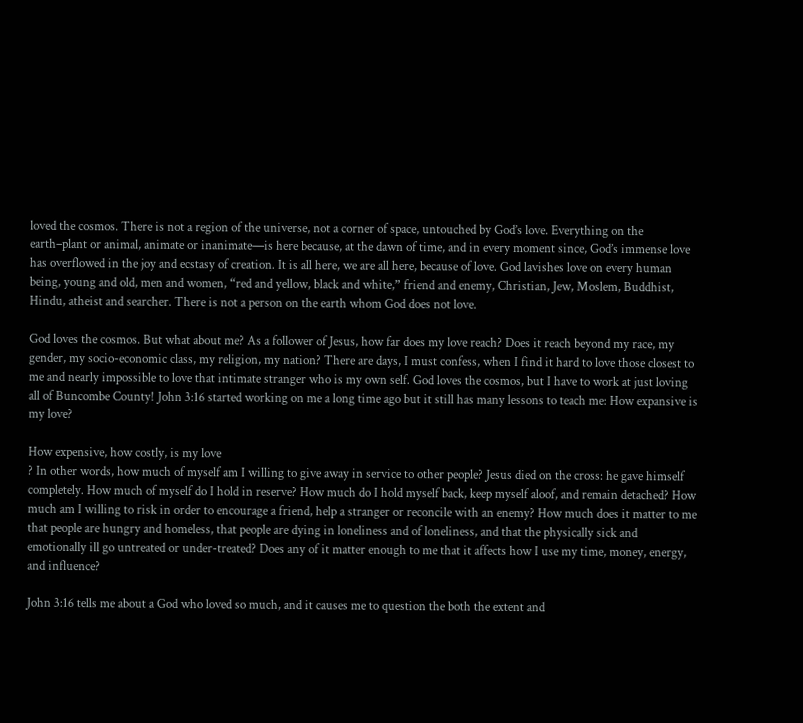loved the cosmos. There is not a region of the universe, not a corner of space, untouched by God’s love. Everything on the earth–plant or animal, animate or inanimate—is here because, at the dawn of time, and in every moment since, God’s immense love has overflowed in the joy and ecstasy of creation. It is all here, we are all here, because of love. God lavishes love on every human being, young and old, men and women, “red and yellow, black and white,” friend and enemy, Christian, Jew, Moslem, Buddhist, Hindu, atheist and searcher. There is not a person on the earth whom God does not love.

God loves the cosmos. But what about me? As a follower of Jesus, how far does my love reach? Does it reach beyond my race, my gender, my socio-economic class, my religion, my nation? There are days, I must confess, when I find it hard to love those closest to me and nearly impossible to love that intimate stranger who is my own self. God loves the cosmos, but I have to work at just loving all of Buncombe County! John 3:16 started working on me a long time ago but it still has many lessons to teach me: How expansive is my love?

How expensive, how costly, is my love
? In other words, how much of myself am I willing to give away in service to other people? Jesus died on the cross: he gave himself completely. How much of myself do I hold in reserve? How much do I hold myself back, keep myself aloof, and remain detached? How much am I willing to risk in order to encourage a friend, help a stranger or reconcile with an enemy? How much does it matter to me that people are hungry and homeless, that people are dying in loneliness and of loneliness, and that the physically sick and emotionally ill go untreated or under-treated? Does any of it matter enough to me that it affects how I use my time, money, energy, and influence?

John 3:16 tells me about a God who loved so much, and it causes me to question the both the extent and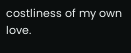costliness of my own love.